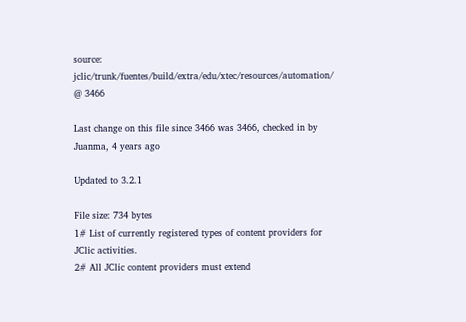source: jclic/trunk/fuentes/build/extra/edu/xtec/resources/automation/ @ 3466

Last change on this file since 3466 was 3466, checked in by Juanma, 4 years ago

Updated to 3.2.1

File size: 734 bytes
1# List of currently registered types of content providers for JClic activities.
2# All JClic content providers must extend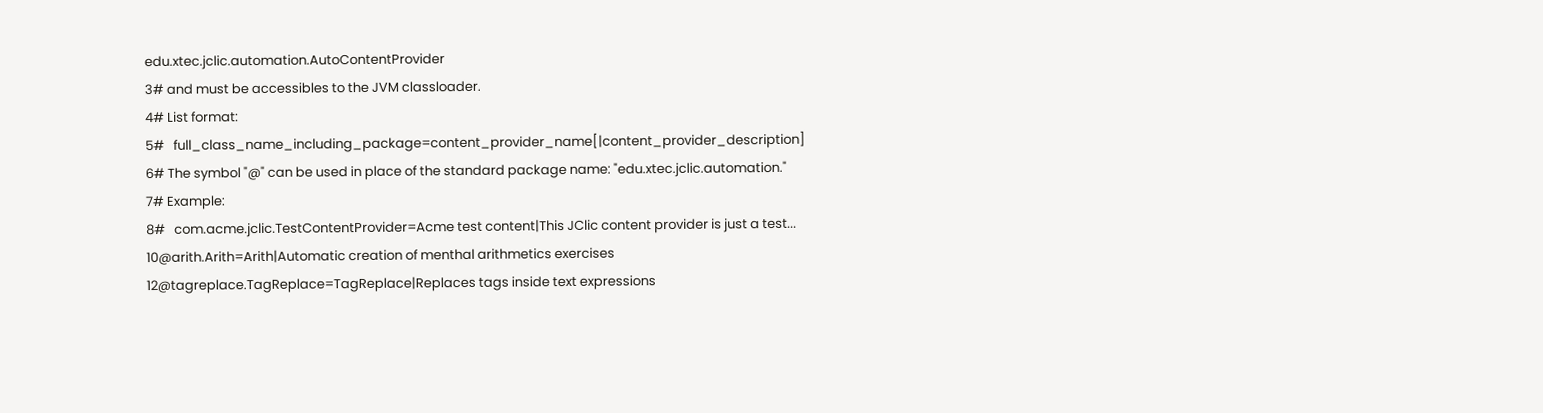edu.xtec.jclic.automation.AutoContentProvider
3# and must be accessibles to the JVM classloader.
4# List format:
5#   full_class_name_including_package=content_provider_name[|content_provider_description]
6# The symbol "@" can be used in place of the standard package name: "edu.xtec.jclic.automation."
7# Example:
8#   com.acme.jclic.TestContentProvider=Acme test content|This JClic content provider is just a test...
10@arith.Arith=Arith|Automatic creation of menthal arithmetics exercises
12@tagreplace.TagReplace=TagReplace|Replaces tags inside text expressions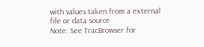with values taken from a external file or data source
Note: See TracBrowser for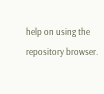help on using the repository browser.